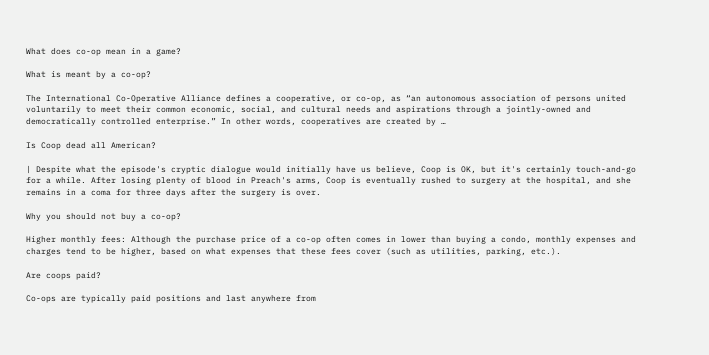What does co-op mean in a game?

What is meant by a co-op?

The International Co-Operative Alliance defines a cooperative, or co-op, as “an autonomous association of persons united voluntarily to meet their common economic, social, and cultural needs and aspirations through a jointly-owned and democratically controlled enterprise.” In other words, cooperatives are created by …

Is Coop dead all American?

| Despite what the episode's cryptic dialogue would initially have us believe, Coop is OK, but it's certainly touch-and-go for a while. After losing plenty of blood in Preach's arms, Coop is eventually rushed to surgery at the hospital, and she remains in a coma for three days after the surgery is over.

Why you should not buy a co-op?

Higher monthly fees: Although the purchase price of a co-op often comes in lower than buying a condo, monthly expenses and charges tend to be higher, based on what expenses that these fees cover (such as utilities, parking, etc.).

Are coops paid?

Co-ops are typically paid positions and last anywhere from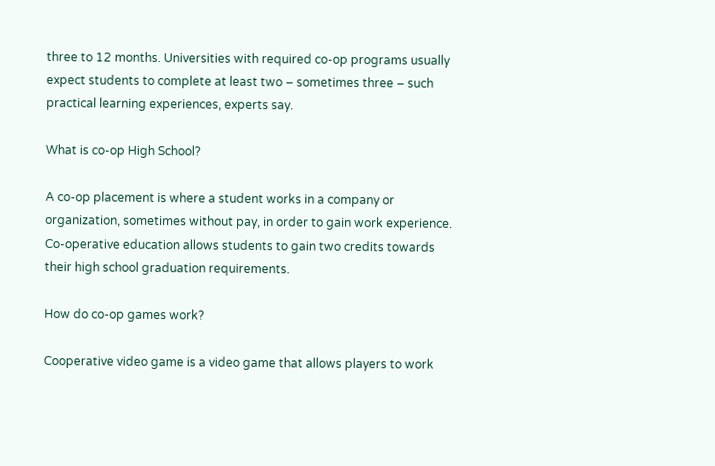three to 12 months. Universities with required co-op programs usually expect students to complete at least two – sometimes three – such practical learning experiences, experts say.

What is co-op High School?

A co-op placement is where a student works in a company or organization, sometimes without pay, in order to gain work experience. Co-operative education allows students to gain two credits towards their high school graduation requirements.

How do co-op games work?

Cooperative video game is a video game that allows players to work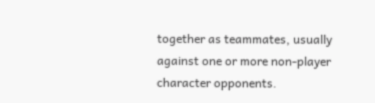together as teammates, usually against one or more non-player character opponents.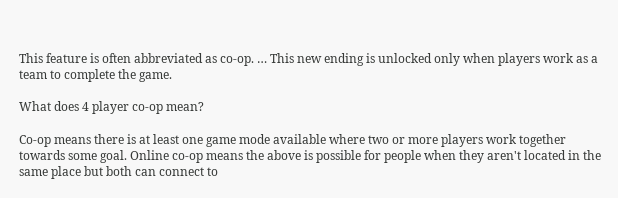This feature is often abbreviated as co-op. … This new ending is unlocked only when players work as a team to complete the game.

What does 4 player co-op mean?

Co-op means there is at least one game mode available where two or more players work together towards some goal. Online co-op means the above is possible for people when they aren't located in the same place but both can connect to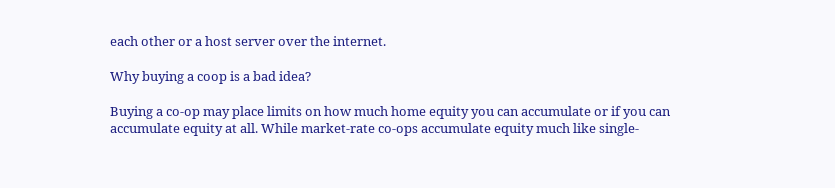each other or a host server over the internet.

Why buying a coop is a bad idea?

Buying a co-op may place limits on how much home equity you can accumulate or if you can accumulate equity at all. While market-rate co-ops accumulate equity much like single-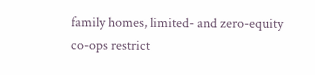family homes, limited- and zero-equity co-ops restrict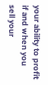your ability to profit if and when you sell your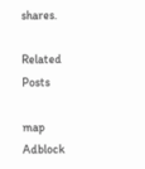shares.

Related Posts

map Adblock